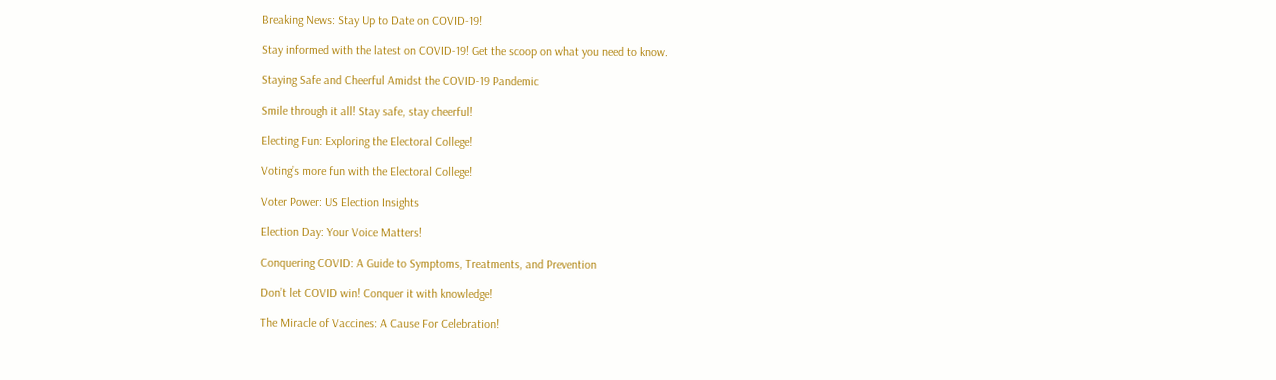Breaking News: Stay Up to Date on COVID-19!

Stay informed with the latest on COVID-19! Get the scoop on what you need to know.

Staying Safe and Cheerful Amidst the COVID-19 Pandemic

Smile through it all! Stay safe, stay cheerful!

Electing Fun: Exploring the Electoral College!

Voting’s more fun with the Electoral College!

Voter Power: US Election Insights

Election Day: Your Voice Matters!

Conquering COVID: A Guide to Symptoms, Treatments, and Prevention

Don’t let COVID win! Conquer it with knowledge!

The Miracle of Vaccines: A Cause For Celebration!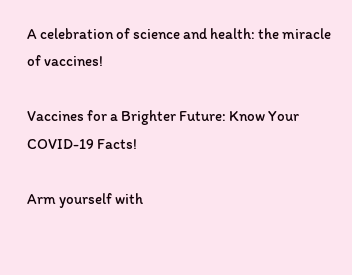A celebration of science and health: the miracle of vaccines!

Vaccines for a Brighter Future: Know Your COVID-19 Facts!

Arm yourself with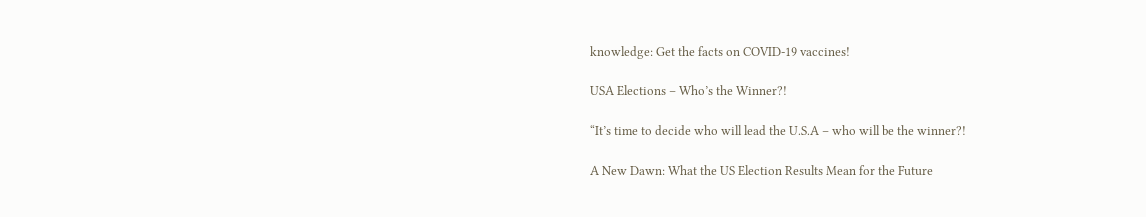knowledge: Get the facts on COVID-19 vaccines!

USA Elections – Who’s the Winner?!

“It’s time to decide who will lead the U.S.A – who will be the winner?!

A New Dawn: What the US Election Results Mean for the Future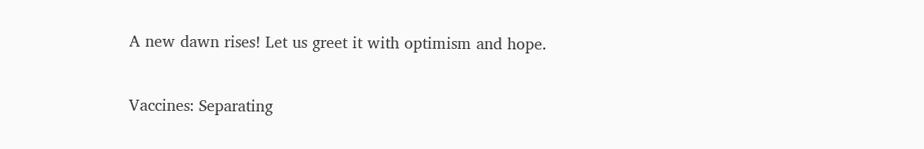A new dawn rises! Let us greet it with optimism and hope.

Vaccines: Separating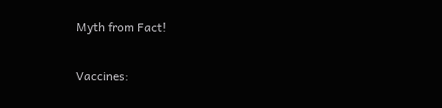Myth from Fact!

Vaccines: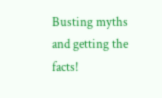Busting myths and getting the facts!